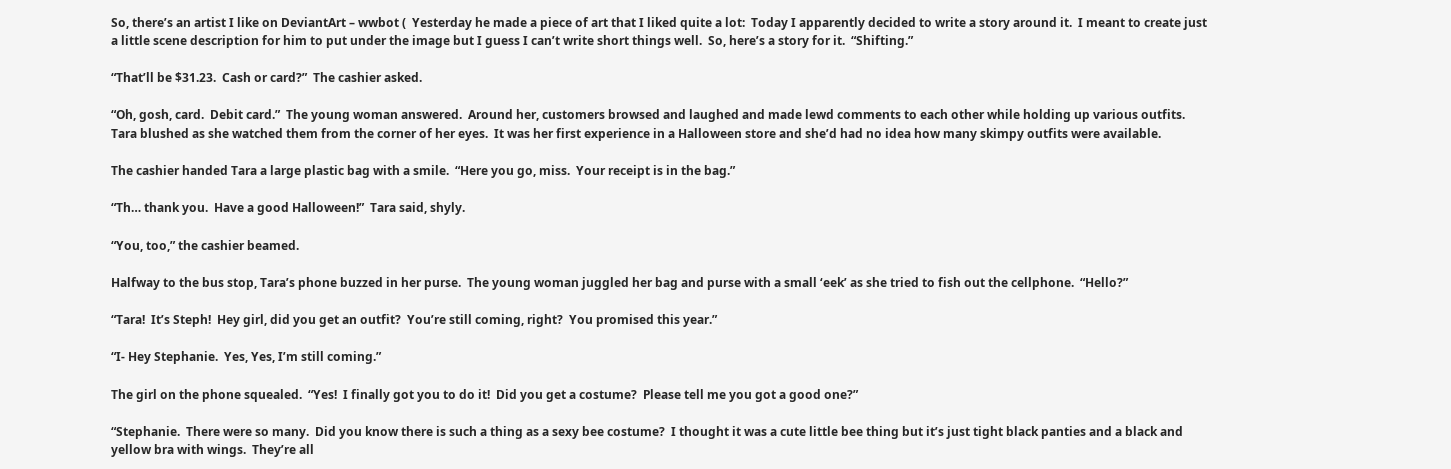So, there’s an artist I like on DeviantArt – wwbot (  Yesterday he made a piece of art that I liked quite a lot:  Today I apparently decided to write a story around it.  I meant to create just a little scene description for him to put under the image but I guess I can’t write short things well.  So, here’s a story for it.  “Shifting.”

“That’ll be $31.23.  Cash or card?”  The cashier asked.

“Oh, gosh, card.  Debit card.”  The young woman answered.  Around her, customers browsed and laughed and made lewd comments to each other while holding up various outfits.  Tara blushed as she watched them from the corner of her eyes.  It was her first experience in a Halloween store and she’d had no idea how many skimpy outfits were available.

The cashier handed Tara a large plastic bag with a smile.  “Here you go, miss.  Your receipt is in the bag.”

“Th… thank you.  Have a good Halloween!”  Tara said, shyly.

“You, too,” the cashier beamed.

Halfway to the bus stop, Tara’s phone buzzed in her purse.  The young woman juggled her bag and purse with a small ‘eek’ as she tried to fish out the cellphone.  “Hello?”

“Tara!  It’s Steph!  Hey girl, did you get an outfit?  You’re still coming, right?  You promised this year.”

“I- Hey Stephanie.  Yes, Yes, I’m still coming.”

The girl on the phone squealed.  “Yes!  I finally got you to do it!  Did you get a costume?  Please tell me you got a good one?”

“Stephanie.  There were so many.  Did you know there is such a thing as a sexy bee costume?  I thought it was a cute little bee thing but it’s just tight black panties and a black and yellow bra with wings.  They’re all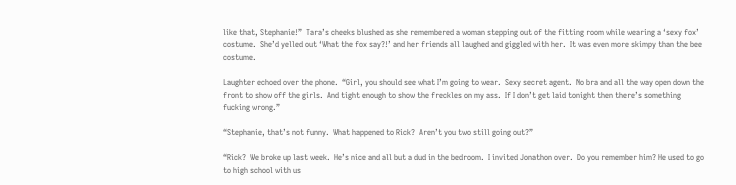like that, Stephanie!”  Tara’s cheeks blushed as she remembered a woman stepping out of the fitting room while wearing a ‘sexy fox’ costume.  She’d yelled out ‘What the fox say?!’ and her friends all laughed and giggled with her.  It was even more skimpy than the bee costume.

Laughter echoed over the phone.  “Girl, you should see what I’m going to wear.  Sexy secret agent.  No bra and all the way open down the front to show off the girls.  And tight enough to show the freckles on my ass.  If I don’t get laid tonight then there’s something fucking wrong.”

“Stephanie, that’s not funny.  What happened to Rick?  Aren’t you two still going out?”

“Rick?  We broke up last week.  He’s nice and all but a dud in the bedroom.  I invited Jonathon over.  Do you remember him? He used to go to high school with us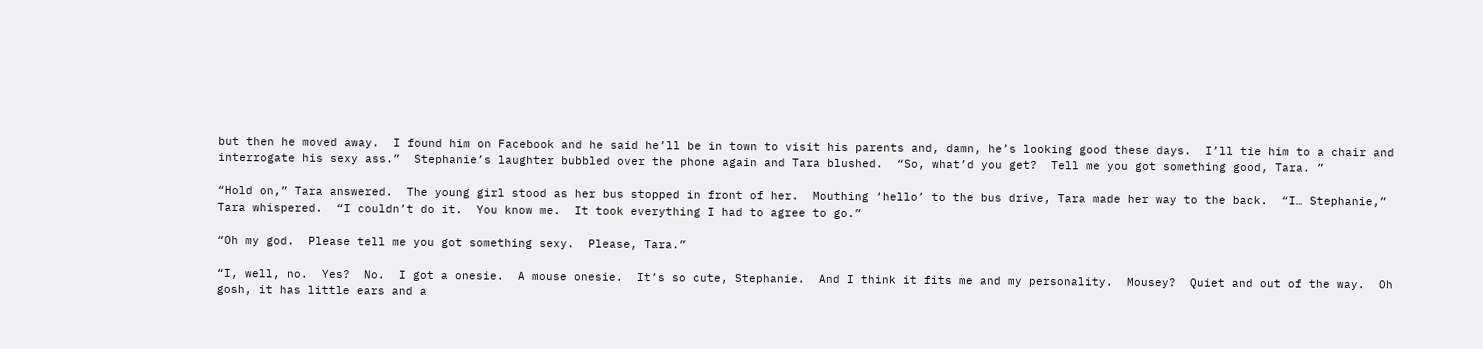but then he moved away.  I found him on Facebook and he said he’ll be in town to visit his parents and, damn, he’s looking good these days.  I’ll tie him to a chair and interrogate his sexy ass.”  Stephanie’s laughter bubbled over the phone again and Tara blushed.  “So, what’d you get?  Tell me you got something good, Tara. ”

“Hold on,” Tara answered.  The young girl stood as her bus stopped in front of her.  Mouthing ‘hello’ to the bus drive, Tara made her way to the back.  “I… Stephanie,” Tara whispered.  “I couldn’t do it.  You know me.  It took everything I had to agree to go.”

“Oh my god.  Please tell me you got something sexy.  Please, Tara.”

“I, well, no.  Yes?  No.  I got a onesie.  A mouse onesie.  It’s so cute, Stephanie.  And I think it fits me and my personality.  Mousey?  Quiet and out of the way.  Oh gosh, it has little ears and a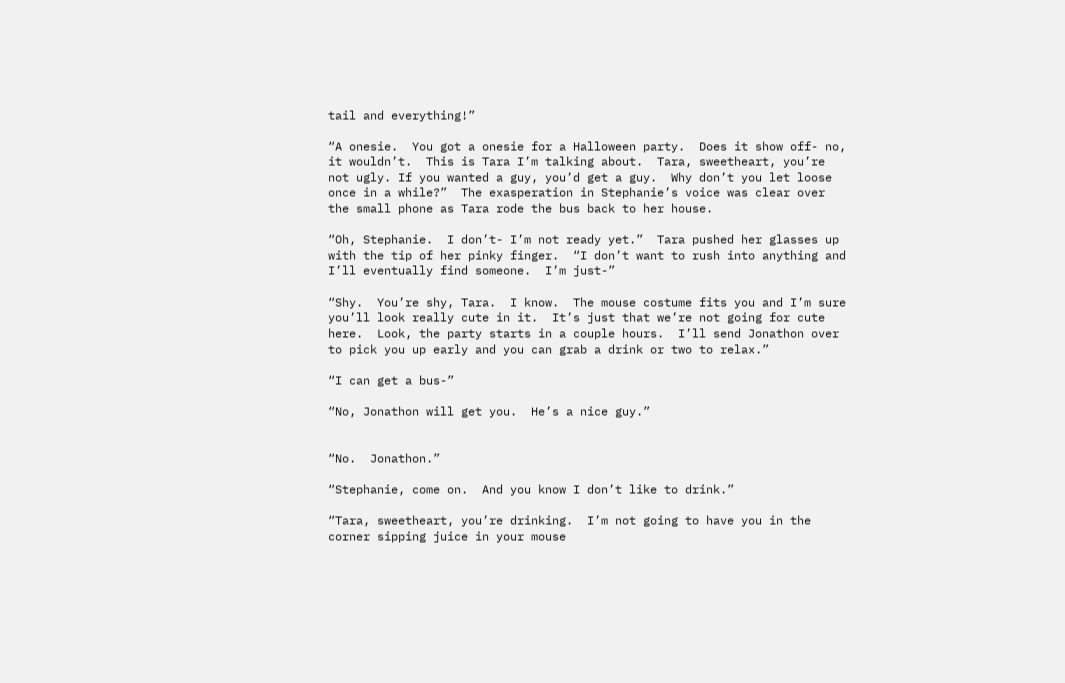tail and everything!”

“A onesie.  You got a onesie for a Halloween party.  Does it show off- no, it wouldn’t.  This is Tara I’m talking about.  Tara, sweetheart, you’re not ugly. If you wanted a guy, you’d get a guy.  Why don’t you let loose once in a while?”  The exasperation in Stephanie’s voice was clear over the small phone as Tara rode the bus back to her house.

“Oh, Stephanie.  I don’t- I’m not ready yet.”  Tara pushed her glasses up with the tip of her pinky finger.  “I don’t want to rush into anything and I’ll eventually find someone.  I’m just-”

“Shy.  You’re shy, Tara.  I know.  The mouse costume fits you and I’m sure you’ll look really cute in it.  It’s just that we’re not going for cute here.  Look, the party starts in a couple hours.  I’ll send Jonathon over to pick you up early and you can grab a drink or two to relax.”

“I can get a bus-”

“No, Jonathon will get you.  He’s a nice guy.”


“No.  Jonathon.”

“Stephanie, come on.  And you know I don’t like to drink.”

“Tara, sweetheart, you’re drinking.  I’m not going to have you in the corner sipping juice in your mouse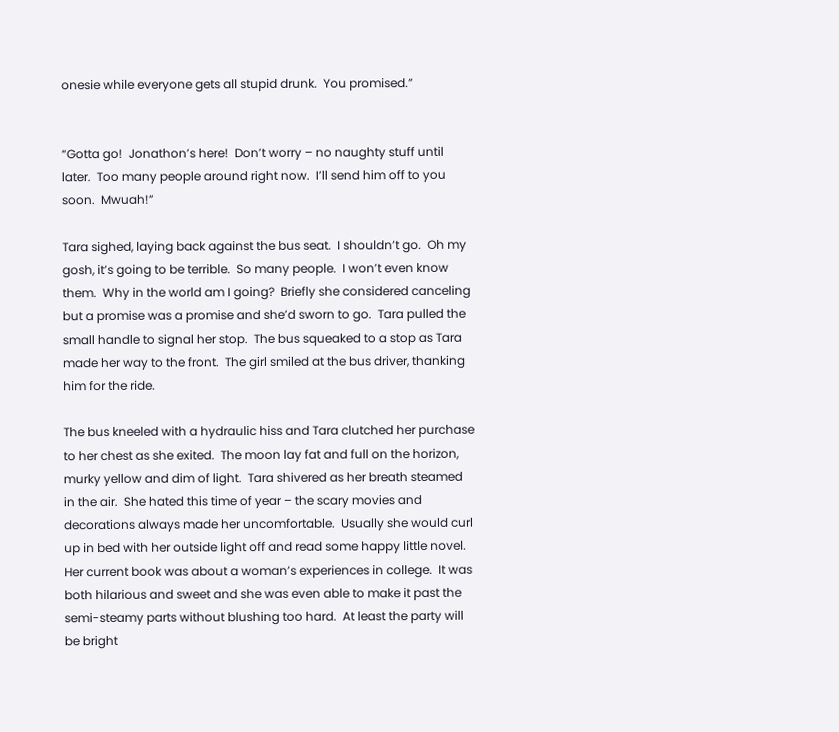onesie while everyone gets all stupid drunk.  You promised.”


“Gotta go!  Jonathon’s here!  Don’t worry – no naughty stuff until later.  Too many people around right now.  I’ll send him off to you soon.  Mwuah!”

Tara sighed, laying back against the bus seat.  I shouldn’t go.  Oh my gosh, it’s going to be terrible.  So many people.  I won’t even know them.  Why in the world am I going?  Briefly she considered canceling but a promise was a promise and she’d sworn to go.  Tara pulled the small handle to signal her stop.  The bus squeaked to a stop as Tara made her way to the front.  The girl smiled at the bus driver, thanking him for the ride.

The bus kneeled with a hydraulic hiss and Tara clutched her purchase to her chest as she exited.  The moon lay fat and full on the horizon, murky yellow and dim of light.  Tara shivered as her breath steamed in the air.  She hated this time of year – the scary movies and decorations always made her uncomfortable.  Usually she would curl up in bed with her outside light off and read some happy little novel.  Her current book was about a woman’s experiences in college.  It was both hilarious and sweet and she was even able to make it past the semi-steamy parts without blushing too hard.  At least the party will be bright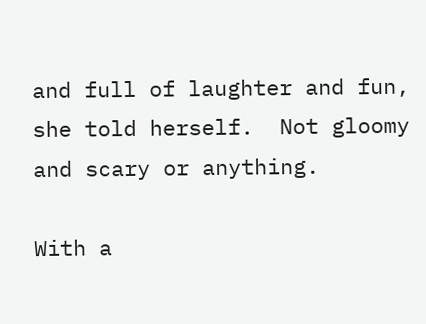and full of laughter and fun, she told herself.  Not gloomy and scary or anything.

With a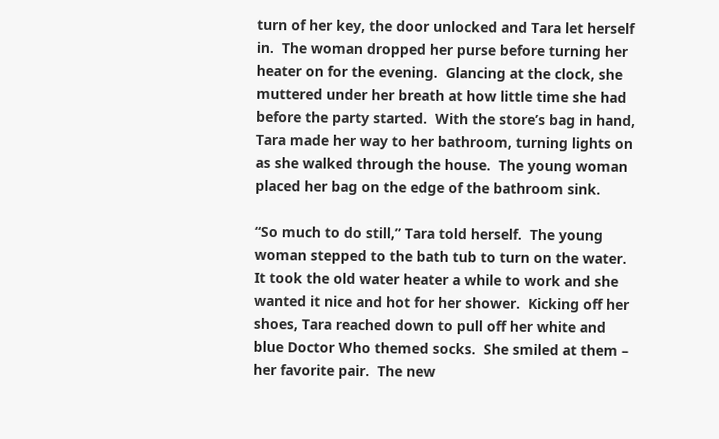turn of her key, the door unlocked and Tara let herself in.  The woman dropped her purse before turning her heater on for the evening.  Glancing at the clock, she muttered under her breath at how little time she had before the party started.  With the store’s bag in hand, Tara made her way to her bathroom, turning lights on as she walked through the house.  The young woman placed her bag on the edge of the bathroom sink.

“So much to do still,” Tara told herself.  The young woman stepped to the bath tub to turn on the water.  It took the old water heater a while to work and she wanted it nice and hot for her shower.  Kicking off her shoes, Tara reached down to pull off her white and blue Doctor Who themed socks.  She smiled at them – her favorite pair.  The new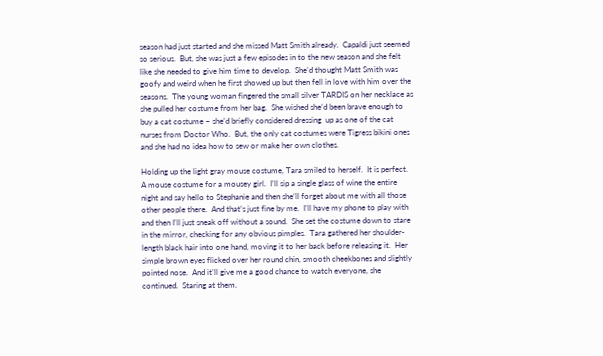season had just started and she missed Matt Smith already.  Capaldi just seemed so serious.  But, she was just a few episodes in to the new season and she felt like she needed to give him time to develop.  She’d thought Matt Smith was goofy and weird when he first showed up but then fell in love with him over the seasons.  The young woman fingered the small silver TARDIS on her necklace as she pulled her costume from her bag.  She wished she’d been brave enough to buy a cat costume – she’d briefly considered dressing  up as one of the cat nurses from Doctor Who.  But, the only cat costumes were Tigress bikini ones and she had no idea how to sew or make her own clothes.

Holding up the light gray mouse costume, Tara smiled to herself.  It is perfect.  A mouse costume for a mousey girl.  I’ll sip a single glass of wine the entire night and say hello to Stephanie and then she’ll forget about me with all those other people there.  And that’s just fine by me.  I’ll have my phone to play with and then I’ll just sneak off without a sound.  She set the costume down to stare in the mirror, checking for any obvious pimples.  Tara gathered her shoulder-length black hair into one hand, moving it to her back before releasing it.  Her simple brown eyes flicked over her round chin, smooth cheekbones and slightly pointed nose.  And it’ll give me a good chance to watch everyone, she continued.  Staring at them.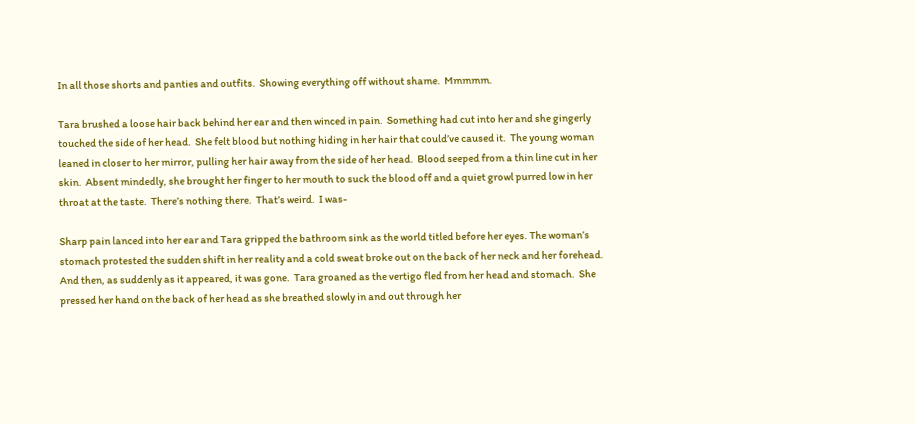In all those shorts and panties and outfits.  Showing everything off without shame.  Mmmmm.

Tara brushed a loose hair back behind her ear and then winced in pain.  Something had cut into her and she gingerly touched the side of her head.  She felt blood but nothing hiding in her hair that could’ve caused it.  The young woman leaned in closer to her mirror, pulling her hair away from the side of her head.  Blood seeped from a thin line cut in her skin.  Absent mindedly, she brought her finger to her mouth to suck the blood off and a quiet growl purred low in her throat at the taste.  There’s nothing there.  That’s weird.  I was-

Sharp pain lanced into her ear and Tara gripped the bathroom sink as the world titled before her eyes. The woman’s stomach protested the sudden shift in her reality and a cold sweat broke out on the back of her neck and her forehead.  And then, as suddenly as it appeared, it was gone.  Tara groaned as the vertigo fled from her head and stomach.  She pressed her hand on the back of her head as she breathed slowly in and out through her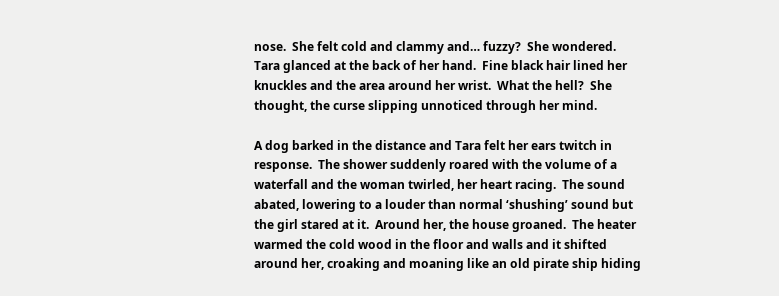nose.  She felt cold and clammy and… fuzzy?  She wondered.  Tara glanced at the back of her hand.  Fine black hair lined her knuckles and the area around her wrist.  What the hell?  She thought, the curse slipping unnoticed through her mind.

A dog barked in the distance and Tara felt her ears twitch in response.  The shower suddenly roared with the volume of a waterfall and the woman twirled, her heart racing.  The sound abated, lowering to a louder than normal ‘shushing’ sound but the girl stared at it.  Around her, the house groaned.  The heater warmed the cold wood in the floor and walls and it shifted around her, croaking and moaning like an old pirate ship hiding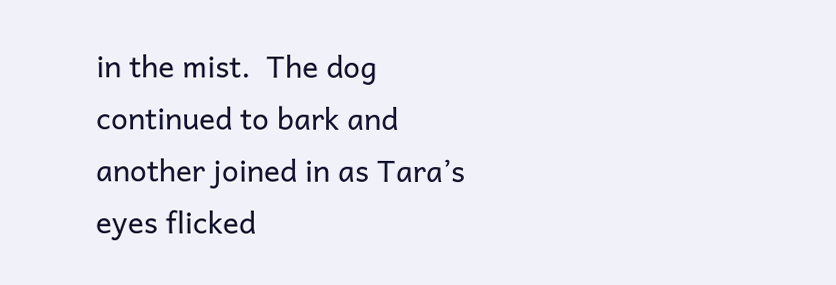in the mist.  The dog continued to bark and another joined in as Tara’s eyes flicked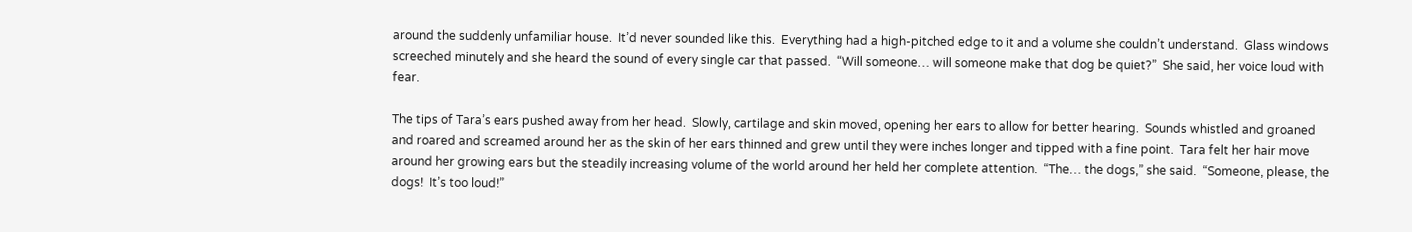around the suddenly unfamiliar house.  It’d never sounded like this.  Everything had a high-pitched edge to it and a volume she couldn’t understand.  Glass windows screeched minutely and she heard the sound of every single car that passed.  “Will someone… will someone make that dog be quiet?”  She said, her voice loud with fear.

The tips of Tara’s ears pushed away from her head.  Slowly, cartilage and skin moved, opening her ears to allow for better hearing.  Sounds whistled and groaned and roared and screamed around her as the skin of her ears thinned and grew until they were inches longer and tipped with a fine point.  Tara felt her hair move around her growing ears but the steadily increasing volume of the world around her held her complete attention.  “The… the dogs,” she said.  “Someone, please, the dogs!  It’s too loud!”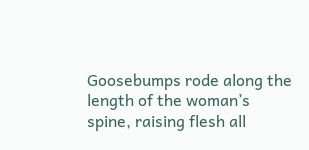Goosebumps rode along the length of the woman’s spine, raising flesh all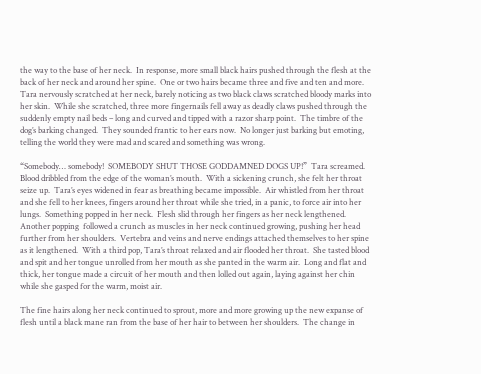the way to the base of her neck.  In response, more small black hairs pushed through the flesh at the back of her neck and around her spine.  One or two hairs became three and five and ten and more.  Tara nervously scratched at her neck, barely noticing as two black claws scratched bloody marks into her skin.  While she scratched, three more fingernails fell away as deadly claws pushed through the suddenly empty nail beds – long and curved and tipped with a razor sharp point.  The timbre of the dog’s barking changed.  They sounded frantic to her ears now.  No longer just barking but emoting, telling the world they were mad and scared and something was wrong.

“Somebody… somebody!  SOMEBODY SHUT THOSE GODDAMNED DOGS UP!”  Tara screamed.  Blood dribbled from the edge of the woman’s mouth.  With a sickening crunch, she felt her throat seize up.  Tara’s eyes widened in fear as breathing became impossible.  Air whistled from her throat and she fell to her knees, fingers around her throat while she tried, in a panic, to force air into her lungs.  Something popped in her neck.  Flesh slid through her fingers as her neck lengthened.  Another popping  followed a crunch as muscles in her neck continued growing, pushing her head further from her shoulders.  Vertebra and veins and nerve endings attached themselves to her spine as it lengthened.  With a third pop, Tara’s throat relaxed and air flooded her throat.  She tasted blood and spit and her tongue unrolled from her mouth as she panted in the warm air.  Long and flat and thick, her tongue made a circuit of her mouth and then lolled out again, laying against her chin while she gasped for the warm, moist air.

The fine hairs along her neck continued to sprout, more and more growing up the new expanse of flesh until a black mane ran from the base of her hair to between her shoulders.  The change in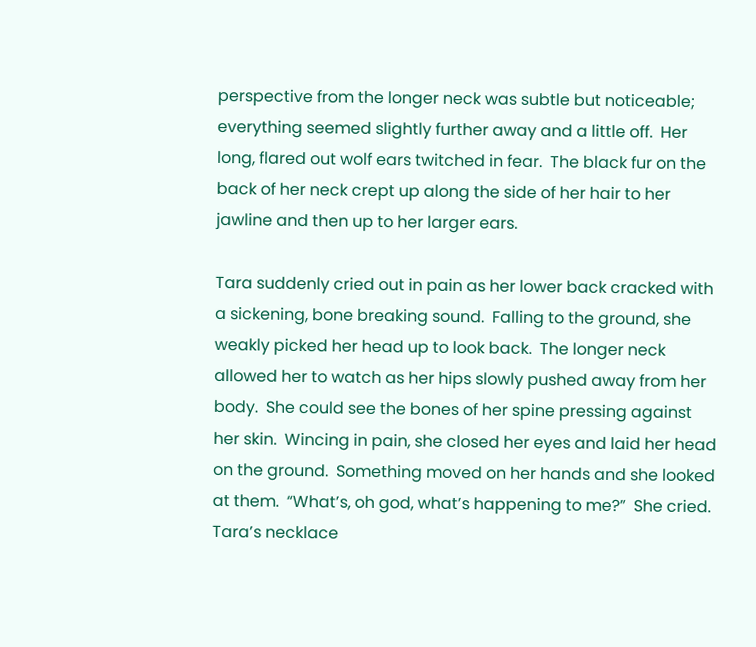perspective from the longer neck was subtle but noticeable; everything seemed slightly further away and a little off.  Her long, flared out wolf ears twitched in fear.  The black fur on the back of her neck crept up along the side of her hair to her jawline and then up to her larger ears.

Tara suddenly cried out in pain as her lower back cracked with a sickening, bone breaking sound.  Falling to the ground, she weakly picked her head up to look back.  The longer neck allowed her to watch as her hips slowly pushed away from her body.  She could see the bones of her spine pressing against her skin.  Wincing in pain, she closed her eyes and laid her head on the ground.  Something moved on her hands and she looked at them.  “What’s, oh god, what’s happening to me?”  She cried.  Tara’s necklace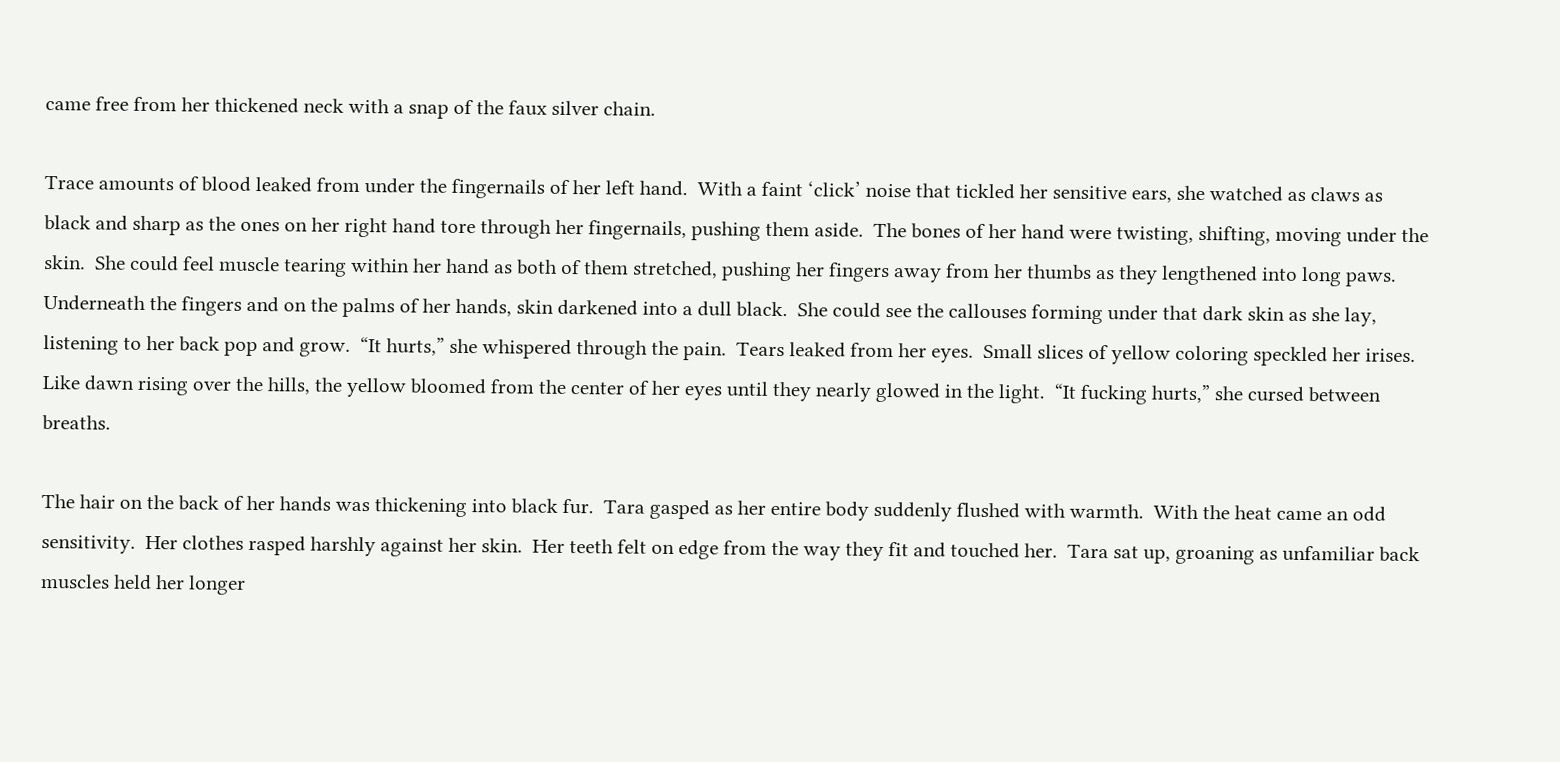came free from her thickened neck with a snap of the faux silver chain.

Trace amounts of blood leaked from under the fingernails of her left hand.  With a faint ‘click’ noise that tickled her sensitive ears, she watched as claws as black and sharp as the ones on her right hand tore through her fingernails, pushing them aside.  The bones of her hand were twisting, shifting, moving under the skin.  She could feel muscle tearing within her hand as both of them stretched, pushing her fingers away from her thumbs as they lengthened into long paws.  Underneath the fingers and on the palms of her hands, skin darkened into a dull black.  She could see the callouses forming under that dark skin as she lay, listening to her back pop and grow.  “It hurts,” she whispered through the pain.  Tears leaked from her eyes.  Small slices of yellow coloring speckled her irises.   Like dawn rising over the hills, the yellow bloomed from the center of her eyes until they nearly glowed in the light.  “It fucking hurts,” she cursed between breaths.

The hair on the back of her hands was thickening into black fur.  Tara gasped as her entire body suddenly flushed with warmth.  With the heat came an odd sensitivity.  Her clothes rasped harshly against her skin.  Her teeth felt on edge from the way they fit and touched her.  Tara sat up, groaning as unfamiliar back muscles held her longer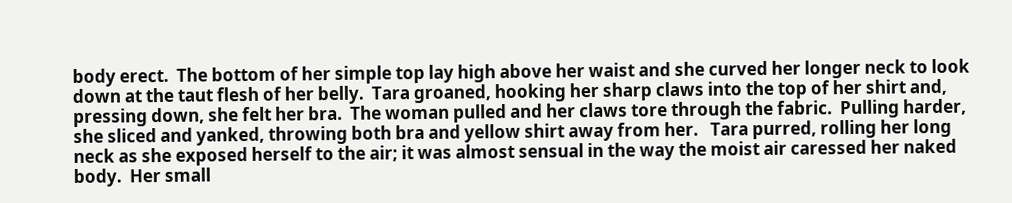body erect.  The bottom of her simple top lay high above her waist and she curved her longer neck to look down at the taut flesh of her belly.  Tara groaned, hooking her sharp claws into the top of her shirt and, pressing down, she felt her bra.  The woman pulled and her claws tore through the fabric.  Pulling harder, she sliced and yanked, throwing both bra and yellow shirt away from her.   Tara purred, rolling her long neck as she exposed herself to the air; it was almost sensual in the way the moist air caressed her naked body.  Her small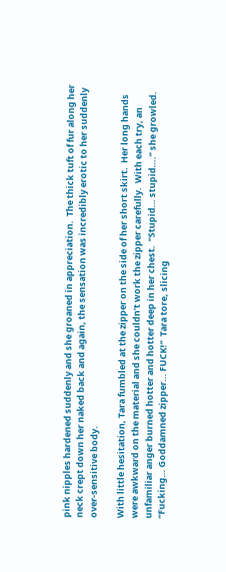pink nipples hardened suddenly and she groaned in appreciation.  The thick tuft of fur along her neck crept down her naked back and again, the sensation was incredibly erotic to her suddenly over-sensitive body.

With little hesitation, Tara fumbled at the zipper on the side of her short skirt.  Her long hands were awkward on the material and she couldn’t work the zipper carefully.  With each try, an unfamiliar anger burned hotter and hotter deep in her chest.  “Stupid… stupid….” she growled.  “Fucking… Goddamned zipper… FUCK!”  Tara tore, slicing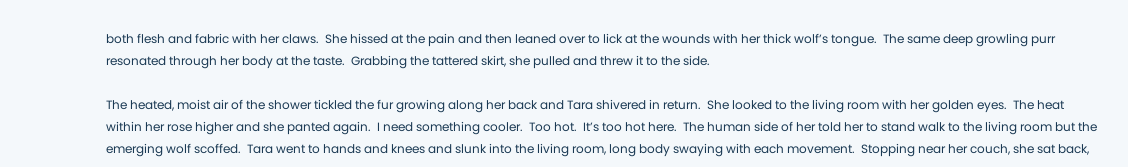both flesh and fabric with her claws.  She hissed at the pain and then leaned over to lick at the wounds with her thick wolf’s tongue.  The same deep growling purr resonated through her body at the taste.  Grabbing the tattered skirt, she pulled and threw it to the side.

The heated, moist air of the shower tickled the fur growing along her back and Tara shivered in return.  She looked to the living room with her golden eyes.  The heat within her rose higher and she panted again.  I need something cooler.  Too hot.  It’s too hot here.  The human side of her told her to stand walk to the living room but the emerging wolf scoffed.  Tara went to hands and knees and slunk into the living room, long body swaying with each movement.  Stopping near her couch, she sat back,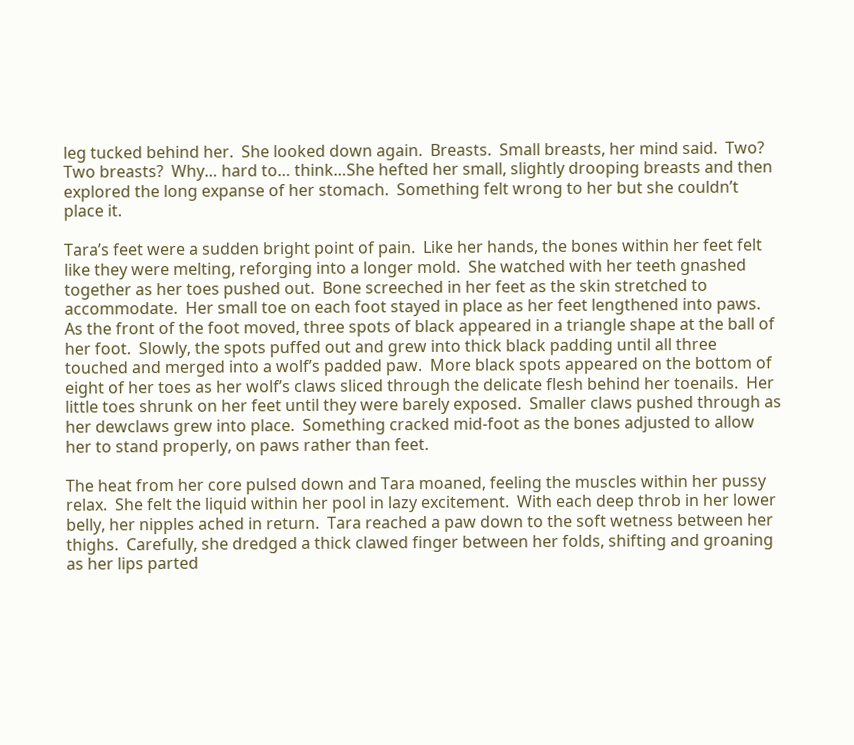leg tucked behind her.  She looked down again.  Breasts.  Small breasts, her mind said.  Two?  Two breasts?  Why… hard to… think…She hefted her small, slightly drooping breasts and then explored the long expanse of her stomach.  Something felt wrong to her but she couldn’t place it.

Tara’s feet were a sudden bright point of pain.  Like her hands, the bones within her feet felt like they were melting, reforging into a longer mold.  She watched with her teeth gnashed together as her toes pushed out.  Bone screeched in her feet as the skin stretched to accommodate.  Her small toe on each foot stayed in place as her feet lengthened into paws.  As the front of the foot moved, three spots of black appeared in a triangle shape at the ball of her foot.  Slowly, the spots puffed out and grew into thick black padding until all three touched and merged into a wolf’s padded paw.  More black spots appeared on the bottom of eight of her toes as her wolf’s claws sliced through the delicate flesh behind her toenails.  Her little toes shrunk on her feet until they were barely exposed.  Smaller claws pushed through as her dewclaws grew into place.  Something cracked mid-foot as the bones adjusted to allow her to stand properly, on paws rather than feet.

The heat from her core pulsed down and Tara moaned, feeling the muscles within her pussy relax.  She felt the liquid within her pool in lazy excitement.  With each deep throb in her lower belly, her nipples ached in return.  Tara reached a paw down to the soft wetness between her thighs.  Carefully, she dredged a thick clawed finger between her folds, shifting and groaning as her lips parted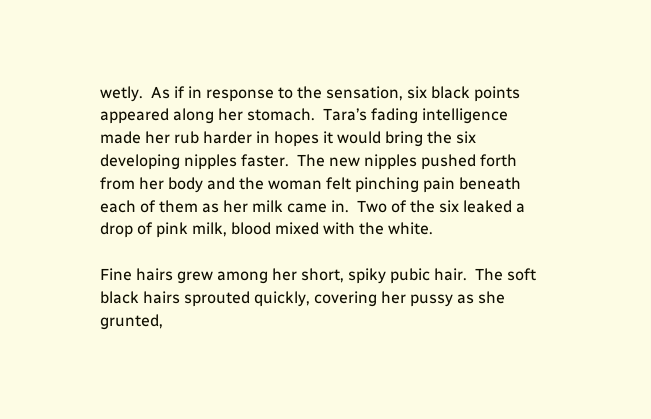wetly.  As if in response to the sensation, six black points appeared along her stomach.  Tara’s fading intelligence made her rub harder in hopes it would bring the six developing nipples faster.  The new nipples pushed forth from her body and the woman felt pinching pain beneath each of them as her milk came in.  Two of the six leaked a drop of pink milk, blood mixed with the white.

Fine hairs grew among her short, spiky pubic hair.  The soft black hairs sprouted quickly, covering her pussy as she grunted,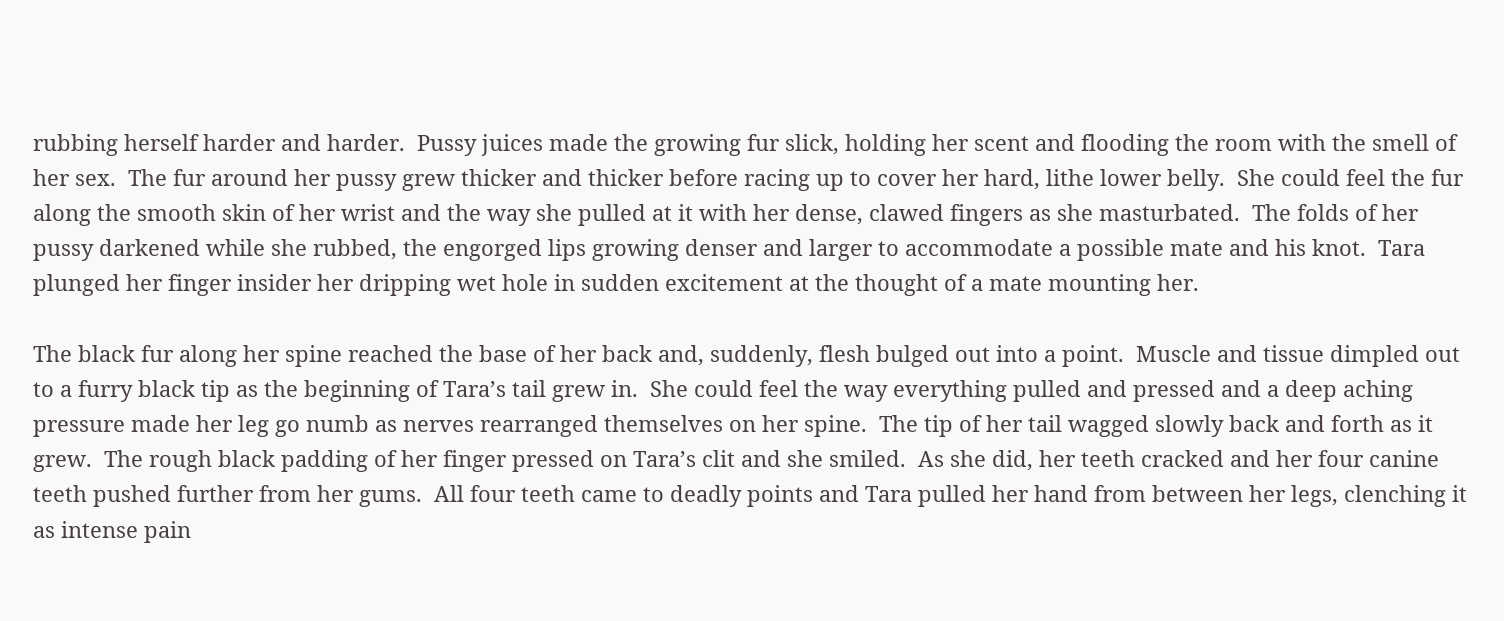rubbing herself harder and harder.  Pussy juices made the growing fur slick, holding her scent and flooding the room with the smell of her sex.  The fur around her pussy grew thicker and thicker before racing up to cover her hard, lithe lower belly.  She could feel the fur along the smooth skin of her wrist and the way she pulled at it with her dense, clawed fingers as she masturbated.  The folds of her pussy darkened while she rubbed, the engorged lips growing denser and larger to accommodate a possible mate and his knot.  Tara plunged her finger insider her dripping wet hole in sudden excitement at the thought of a mate mounting her.

The black fur along her spine reached the base of her back and, suddenly, flesh bulged out into a point.  Muscle and tissue dimpled out to a furry black tip as the beginning of Tara’s tail grew in.  She could feel the way everything pulled and pressed and a deep aching pressure made her leg go numb as nerves rearranged themselves on her spine.  The tip of her tail wagged slowly back and forth as it grew.  The rough black padding of her finger pressed on Tara’s clit and she smiled.  As she did, her teeth cracked and her four canine teeth pushed further from her gums.  All four teeth came to deadly points and Tara pulled her hand from between her legs, clenching it as intense pain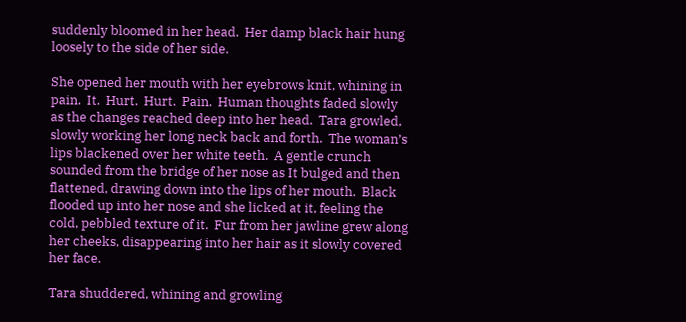suddenly bloomed in her head.  Her damp black hair hung loosely to the side of her side.

She opened her mouth with her eyebrows knit, whining in pain.  It.  Hurt.  Hurt.  Pain.  Human thoughts faded slowly as the changes reached deep into her head.  Tara growled, slowly working her long neck back and forth.  The woman’s lips blackened over her white teeth.  A gentle crunch sounded from the bridge of her nose as It bulged and then flattened, drawing down into the lips of her mouth.  Black flooded up into her nose and she licked at it, feeling the cold, pebbled texture of it.  Fur from her jawline grew along her cheeks, disappearing into her hair as it slowly covered her face.

Tara shuddered, whining and growling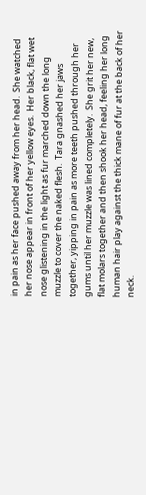in pain as her face pushed away from her head.  She watched her nose appear in front of her yellow eyes.  Her black, flat wet nose glistening in the light as fur marched down the long muzzle to cover the naked flesh.  Tara gnashed her jaws together, yipping in pain as more teeth pushed through her gums until her muzzle was lined completely.  She grit her new, flat molars together and then shook her head, feeling her long human hair play against the thick mane of fur at the back of her neck.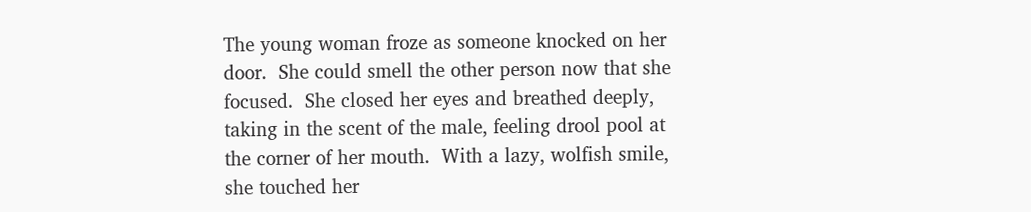The young woman froze as someone knocked on her door.  She could smell the other person now that she focused.  She closed her eyes and breathed deeply, taking in the scent of the male, feeling drool pool at the corner of her mouth.  With a lazy, wolfish smile, she touched her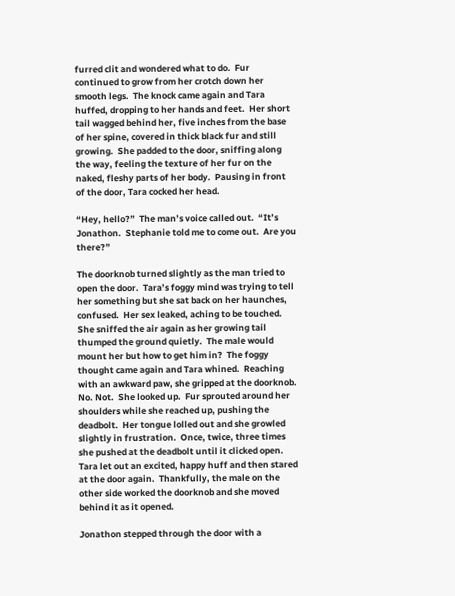furred clit and wondered what to do.  Fur continued to grow from her crotch down her smooth legs.  The knock came again and Tara huffed, dropping to her hands and feet.  Her short tail wagged behind her, five inches from the base of her spine, covered in thick black fur and still growing.  She padded to the door, sniffing along the way, feeling the texture of her fur on the naked, fleshy parts of her body.  Pausing in front of the door, Tara cocked her head.

“Hey, hello?”  The man’s voice called out.  “It’s Jonathon.  Stephanie told me to come out.  Are you there?”

The doorknob turned slightly as the man tried to open the door.  Tara’s foggy mind was trying to tell her something but she sat back on her haunches, confused.  Her sex leaked, aching to be touched.  She sniffed the air again as her growing tail thumped the ground quietly.  The male would mount her but how to get him in?  The foggy thought came again and Tara whined.  Reaching with an awkward paw, she gripped at the doorknob.  No. Not.  She looked up.  Fur sprouted around her shoulders while she reached up, pushing the deadbolt.  Her tongue lolled out and she growled slightly in frustration.  Once, twice, three times she pushed at the deadbolt until it clicked open.  Tara let out an excited, happy huff and then stared at the door again.  Thankfully, the male on the other side worked the doorknob and she moved behind it as it opened.

Jonathon stepped through the door with a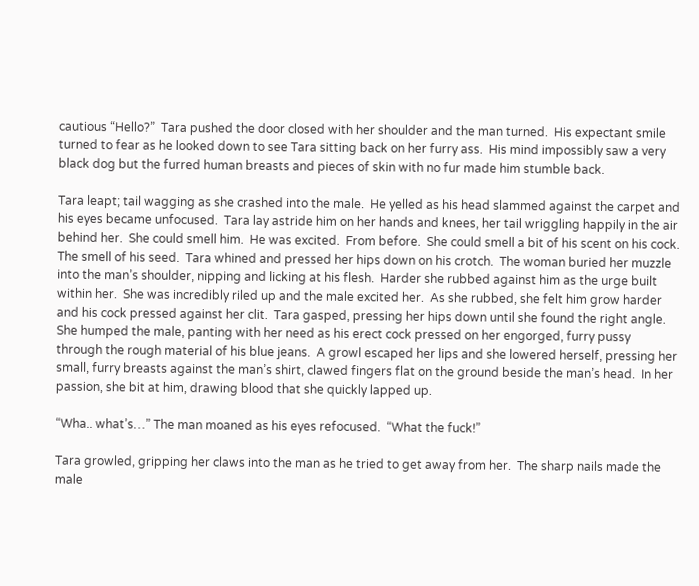cautious “Hello?”  Tara pushed the door closed with her shoulder and the man turned.  His expectant smile turned to fear as he looked down to see Tara sitting back on her furry ass.  His mind impossibly saw a very black dog but the furred human breasts and pieces of skin with no fur made him stumble back.

Tara leapt; tail wagging as she crashed into the male.  He yelled as his head slammed against the carpet and his eyes became unfocused.  Tara lay astride him on her hands and knees, her tail wriggling happily in the air behind her.  She could smell him.  He was excited.  From before.  She could smell a bit of his scent on his cock.  The smell of his seed.  Tara whined and pressed her hips down on his crotch.  The woman buried her muzzle into the man’s shoulder, nipping and licking at his flesh.  Harder she rubbed against him as the urge built within her.  She was incredibly riled up and the male excited her.  As she rubbed, she felt him grow harder and his cock pressed against her clit.  Tara gasped, pressing her hips down until she found the right angle.  She humped the male, panting with her need as his erect cock pressed on her engorged, furry pussy through the rough material of his blue jeans.  A growl escaped her lips and she lowered herself, pressing her small, furry breasts against the man’s shirt, clawed fingers flat on the ground beside the man’s head.  In her passion, she bit at him, drawing blood that she quickly lapped up.

“Wha.. what’s…” The man moaned as his eyes refocused.  “What the fuck!”

Tara growled, gripping her claws into the man as he tried to get away from her.  The sharp nails made the male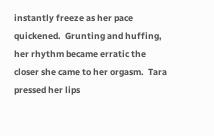instantly freeze as her pace quickened.  Grunting and huffing, her rhythm became erratic the closer she came to her orgasm.  Tara pressed her lips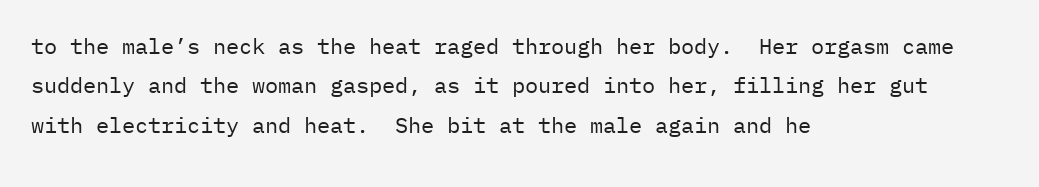to the male’s neck as the heat raged through her body.  Her orgasm came suddenly and the woman gasped, as it poured into her, filling her gut with electricity and heat.  She bit at the male again and he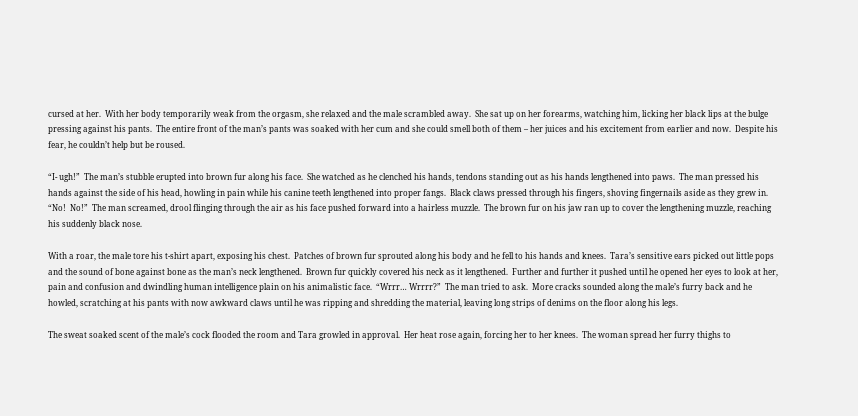cursed at her.  With her body temporarily weak from the orgasm, she relaxed and the male scrambled away.  She sat up on her forearms, watching him, licking her black lips at the bulge pressing against his pants.  The entire front of the man’s pants was soaked with her cum and she could smell both of them – her juices and his excitement from earlier and now.  Despite his fear, he couldn’t help but be roused.

“I- ugh!”  The man’s stubble erupted into brown fur along his face.  She watched as he clenched his hands, tendons standing out as his hands lengthened into paws.  The man pressed his hands against the side of his head, howling in pain while his canine teeth lengthened into proper fangs.  Black claws pressed through his fingers, shoving fingernails aside as they grew in.  “No!  No!”  The man screamed, drool flinging through the air as his face pushed forward into a hairless muzzle.  The brown fur on his jaw ran up to cover the lengthening muzzle, reaching his suddenly black nose.

With a roar, the male tore his t-shirt apart, exposing his chest.  Patches of brown fur sprouted along his body and he fell to his hands and knees.  Tara’s sensitive ears picked out little pops and the sound of bone against bone as the man’s neck lengthened.  Brown fur quickly covered his neck as it lengthened.  Further and further it pushed until he opened her eyes to look at her, pain and confusion and dwindling human intelligence plain on his animalistic face.  “Wrrr… Wrrrr?”  The man tried to ask.  More cracks sounded along the male’s furry back and he howled, scratching at his pants with now awkward claws until he was ripping and shredding the material, leaving long strips of denims on the floor along his legs.

The sweat soaked scent of the male’s cock flooded the room and Tara growled in approval.  Her heat rose again, forcing her to her knees.  The woman spread her furry thighs to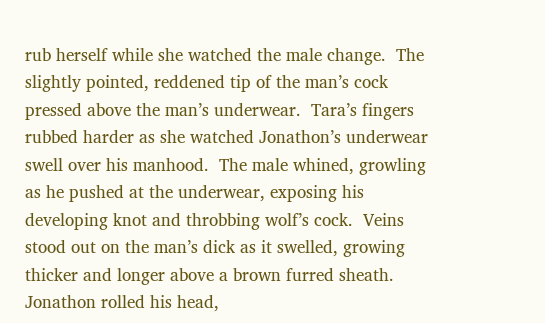rub herself while she watched the male change.  The slightly pointed, reddened tip of the man’s cock pressed above the man’s underwear.  Tara’s fingers rubbed harder as she watched Jonathon’s underwear swell over his manhood.  The male whined, growling  as he pushed at the underwear, exposing his developing knot and throbbing wolf’s cock.  Veins stood out on the man’s dick as it swelled, growing thicker and longer above a brown furred sheath.  Jonathon rolled his head,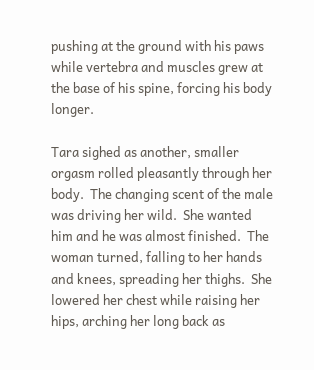pushing at the ground with his paws while vertebra and muscles grew at the base of his spine, forcing his body longer.

Tara sighed as another, smaller orgasm rolled pleasantly through her body.  The changing scent of the male was driving her wild.  She wanted him and he was almost finished.  The woman turned, falling to her hands and knees, spreading her thighs.  She lowered her chest while raising her hips, arching her long back as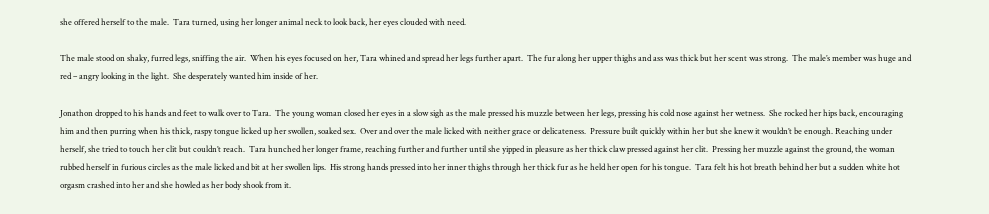she offered herself to the male.  Tara turned, using her longer animal neck to look back, her eyes clouded with need.

The male stood on shaky, furred legs, sniffing the air.  When his eyes focused on her, Tara whined and spread her legs further apart.  The fur along her upper thighs and ass was thick but her scent was strong.  The male’s member was huge and red – angry looking in the light.  She desperately wanted him inside of her.

Jonathon dropped to his hands and feet to walk over to Tara.  The young woman closed her eyes in a slow sigh as the male pressed his muzzle between her legs, pressing his cold nose against her wetness.  She rocked her hips back, encouraging him and then purring when his thick, raspy tongue licked up her swollen, soaked sex.  Over and over the male licked with neither grace or delicateness.  Pressure built quickly within her but she knew it wouldn’t be enough. Reaching under herself, she tried to touch her clit but couldn’t reach.  Tara hunched her longer frame, reaching further and further until she yipped in pleasure as her thick claw pressed against her clit.  Pressing her muzzle against the ground, the woman rubbed herself in furious circles as the male licked and bit at her swollen lips.  His strong hands pressed into her inner thighs through her thick fur as he held her open for his tongue.  Tara felt his hot breath behind her but a sudden white hot orgasm crashed into her and she howled as her body shook from it.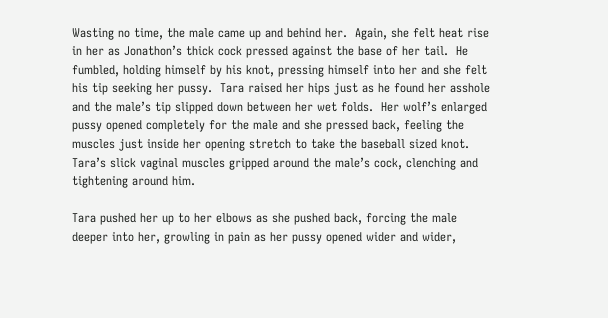Wasting no time, the male came up and behind her.  Again, she felt heat rise in her as Jonathon’s thick cock pressed against the base of her tail.  He fumbled, holding himself by his knot, pressing himself into her and she felt his tip seeking her pussy.  Tara raised her hips just as he found her asshole and the male’s tip slipped down between her wet folds.  Her wolf’s enlarged pussy opened completely for the male and she pressed back, feeling the muscles just inside her opening stretch to take the baseball sized knot.  Tara’s slick vaginal muscles gripped around the male’s cock, clenching and tightening around him.

Tara pushed her up to her elbows as she pushed back, forcing the male deeper into her, growling in pain as her pussy opened wider and wider,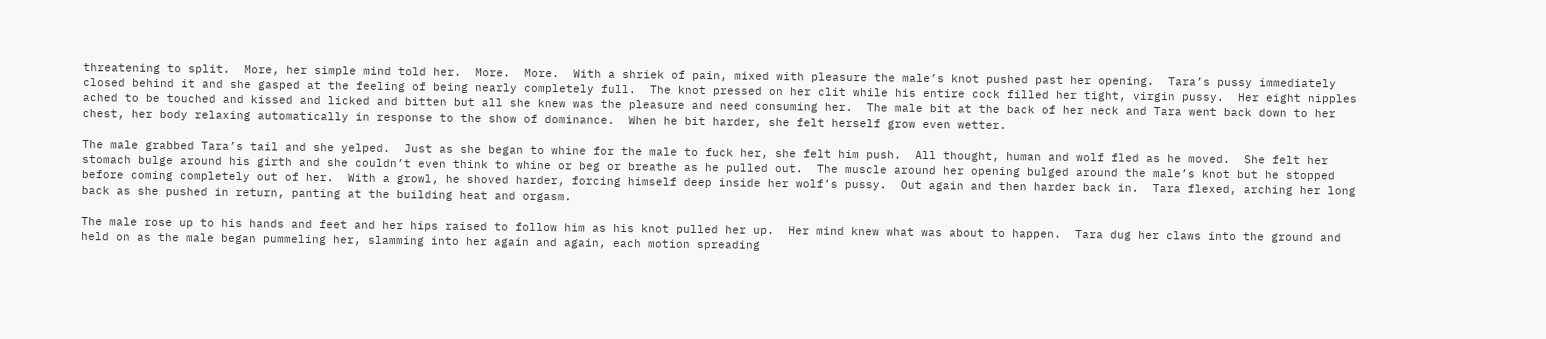threatening to split.  More, her simple mind told her.  More.  More.  With a shriek of pain, mixed with pleasure the male’s knot pushed past her opening.  Tara’s pussy immediately closed behind it and she gasped at the feeling of being nearly completely full.  The knot pressed on her clit while his entire cock filled her tight, virgin pussy.  Her eight nipples ached to be touched and kissed and licked and bitten but all she knew was the pleasure and need consuming her.  The male bit at the back of her neck and Tara went back down to her chest, her body relaxing automatically in response to the show of dominance.  When he bit harder, she felt herself grow even wetter.

The male grabbed Tara’s tail and she yelped.  Just as she began to whine for the male to fuck her, she felt him push.  All thought, human and wolf fled as he moved.  She felt her stomach bulge around his girth and she couldn’t even think to whine or beg or breathe as he pulled out.  The muscle around her opening bulged around the male’s knot but he stopped before coming completely out of her.  With a growl, he shoved harder, forcing himself deep inside her wolf’s pussy.  Out again and then harder back in.  Tara flexed, arching her long back as she pushed in return, panting at the building heat and orgasm.

The male rose up to his hands and feet and her hips raised to follow him as his knot pulled her up.  Her mind knew what was about to happen.  Tara dug her claws into the ground and held on as the male began pummeling her, slamming into her again and again, each motion spreading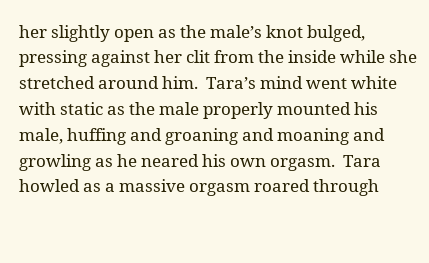her slightly open as the male’s knot bulged, pressing against her clit from the inside while she stretched around him.  Tara’s mind went white with static as the male properly mounted his male, huffing and groaning and moaning and growling as he neared his own orgasm.  Tara howled as a massive orgasm roared through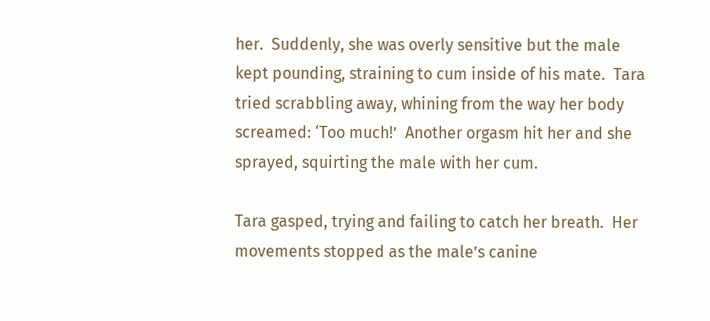her.  Suddenly, she was overly sensitive but the male kept pounding, straining to cum inside of his mate.  Tara tried scrabbling away, whining from the way her body screamed: ‘Too much!’  Another orgasm hit her and she sprayed, squirting the male with her cum.

Tara gasped, trying and failing to catch her breath.  Her movements stopped as the male’s canine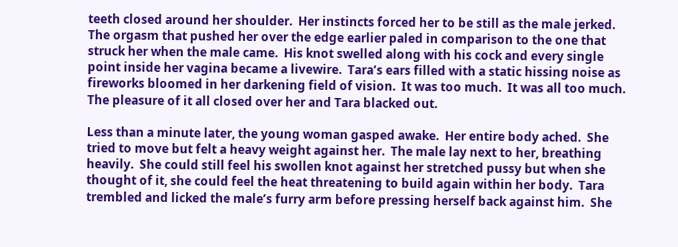teeth closed around her shoulder.  Her instincts forced her to be still as the male jerked.  The orgasm that pushed her over the edge earlier paled in comparison to the one that struck her when the male came.  His knot swelled along with his cock and every single point inside her vagina became a livewire.  Tara’s ears filled with a static hissing noise as fireworks bloomed in her darkening field of vision.  It was too much.  It was all too much.  The pleasure of it all closed over her and Tara blacked out.

Less than a minute later, the young woman gasped awake.  Her entire body ached.  She tried to move but felt a heavy weight against her.  The male lay next to her, breathing heavily.  She could still feel his swollen knot against her stretched pussy but when she thought of it, she could feel the heat threatening to build again within her body.  Tara trembled and licked the male’s furry arm before pressing herself back against him.  She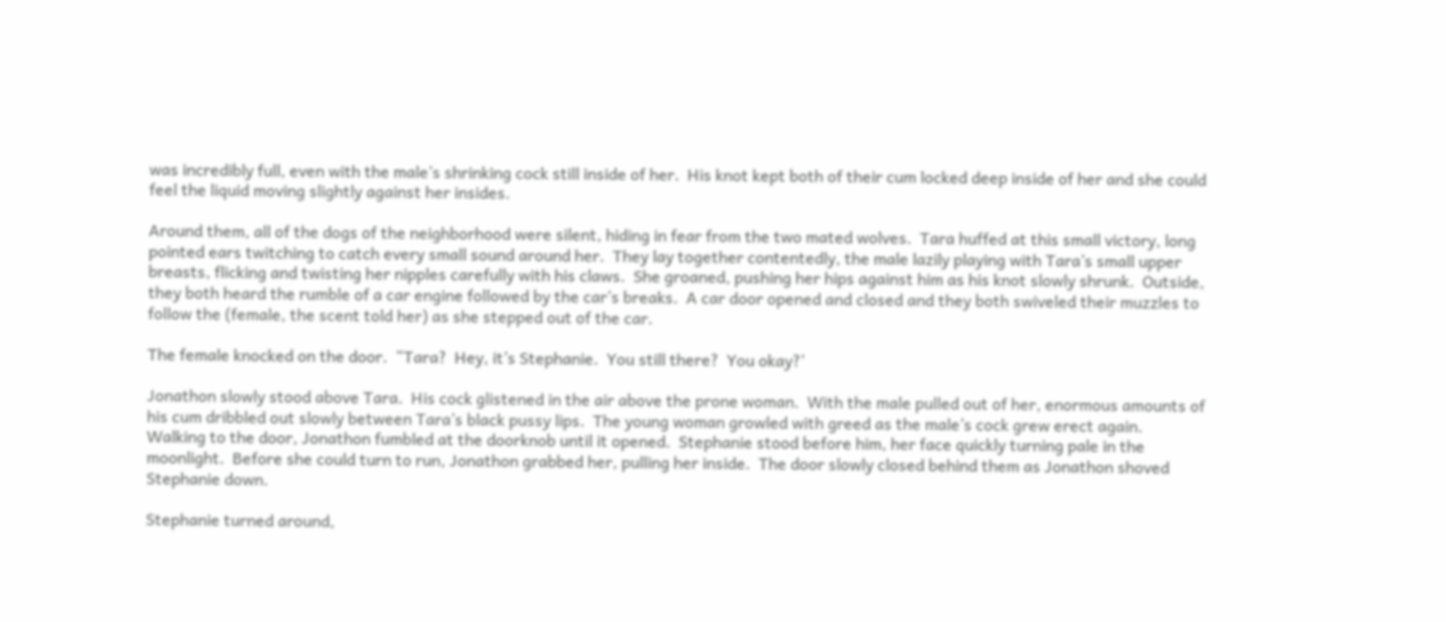was incredibly full, even with the male’s shrinking cock still inside of her.  His knot kept both of their cum locked deep inside of her and she could feel the liquid moving slightly against her insides.

Around them, all of the dogs of the neighborhood were silent, hiding in fear from the two mated wolves.  Tara huffed at this small victory, long pointed ears twitching to catch every small sound around her.  They lay together contentedly, the male lazily playing with Tara’s small upper breasts, flicking and twisting her nipples carefully with his claws.  She groaned, pushing her hips against him as his knot slowly shrunk.  Outside, they both heard the rumble of a car engine followed by the car’s breaks.  A car door opened and closed and they both swiveled their muzzles to follow the (female, the scent told her) as she stepped out of the car.

The female knocked on the door.  “Tara?  Hey, it’s Stephanie.  You still there?  You okay?’

Jonathon slowly stood above Tara.  His cock glistened in the air above the prone woman.  With the male pulled out of her, enormous amounts of his cum dribbled out slowly between Tara’s black pussy lips.  The young woman growled with greed as the male’s cock grew erect again.  Walking to the door, Jonathon fumbled at the doorknob until it opened.  Stephanie stood before him, her face quickly turning pale in the moonlight.  Before she could turn to run, Jonathon grabbed her, pulling her inside.  The door slowly closed behind them as Jonathon shoved Stephanie down.

Stephanie turned around,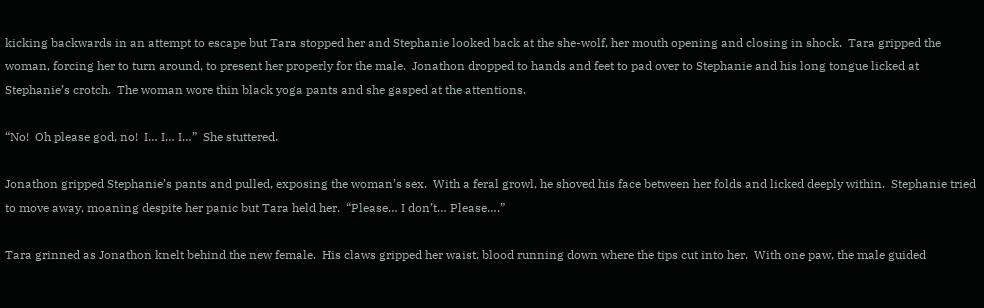kicking backwards in an attempt to escape but Tara stopped her and Stephanie looked back at the she-wolf, her mouth opening and closing in shock.  Tara gripped the woman, forcing her to turn around, to present her properly for the male.  Jonathon dropped to hands and feet to pad over to Stephanie and his long tongue licked at Stephanie’s crotch.  The woman wore thin black yoga pants and she gasped at the attentions.

“No!  Oh please god, no!  I… I… I…”  She stuttered.

Jonathon gripped Stephanie’s pants and pulled, exposing the woman’s sex.  With a feral growl, he shoved his face between her folds and licked deeply within.  Stephanie tried to move away, moaning despite her panic but Tara held her.  “Please… I don’t… Please….”

Tara grinned as Jonathon knelt behind the new female.  His claws gripped her waist, blood running down where the tips cut into her.  With one paw, the male guided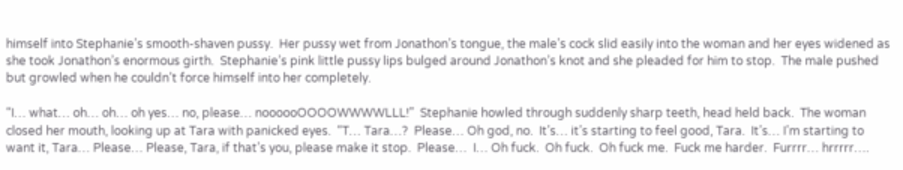himself into Stephanie’s smooth-shaven pussy.  Her pussy wet from Jonathon’s tongue, the male’s cock slid easily into the woman and her eyes widened as she took Jonathon’s enormous girth.  Stephanie’s pink little pussy lips bulged around Jonathon’s knot and she pleaded for him to stop.  The male pushed but growled when he couldn’t force himself into her completely.

“I… what… oh… oh… oh yes… no, please… noooooOOOOWWWWLLL!”  Stephanie howled through suddenly sharp teeth, head held back.  The woman closed her mouth, looking up at Tara with panicked eyes.  “T… Tara…?  Please… Oh god, no.  It’s… it’s starting to feel good, Tara.  It’s… I’m starting to want it, Tara… Please… Please, Tara, if that’s you, please make it stop.  Please…  I… Oh fuck.  Oh fuck.  Oh fuck me.  Fuck me harder.  Furrrr… hrrrrr….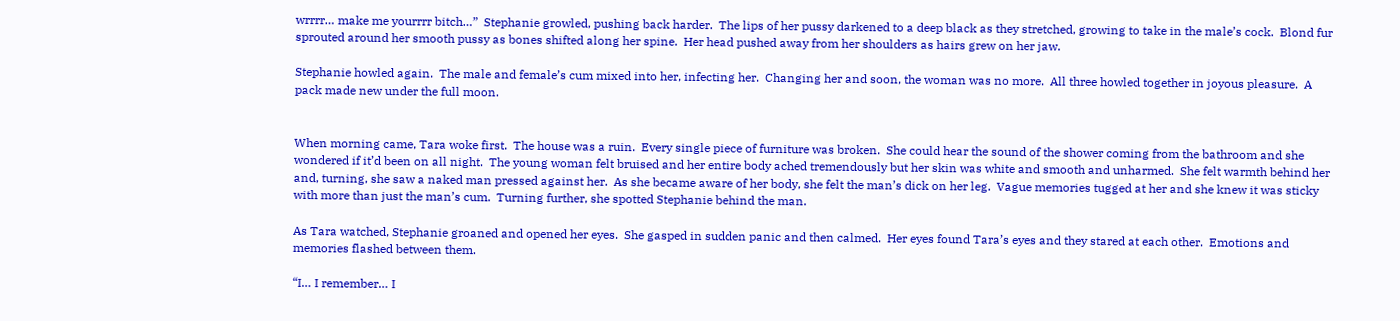wrrrr… make me yourrrr bitch…”  Stephanie growled, pushing back harder.  The lips of her pussy darkened to a deep black as they stretched, growing to take in the male’s cock.  Blond fur sprouted around her smooth pussy as bones shifted along her spine.  Her head pushed away from her shoulders as hairs grew on her jaw.

Stephanie howled again.  The male and female’s cum mixed into her, infecting her.  Changing her and soon, the woman was no more.  All three howled together in joyous pleasure.  A pack made new under the full moon.


When morning came, Tara woke first.  The house was a ruin.  Every single piece of furniture was broken.  She could hear the sound of the shower coming from the bathroom and she wondered if it’d been on all night.  The young woman felt bruised and her entire body ached tremendously but her skin was white and smooth and unharmed.  She felt warmth behind her and, turning, she saw a naked man pressed against her.  As she became aware of her body, she felt the man’s dick on her leg.  Vague memories tugged at her and she knew it was sticky with more than just the man’s cum.  Turning further, she spotted Stephanie behind the man.

As Tara watched, Stephanie groaned and opened her eyes.  She gasped in sudden panic and then calmed.  Her eyes found Tara’s eyes and they stared at each other.  Emotions and memories flashed between them.

“I… I remember… I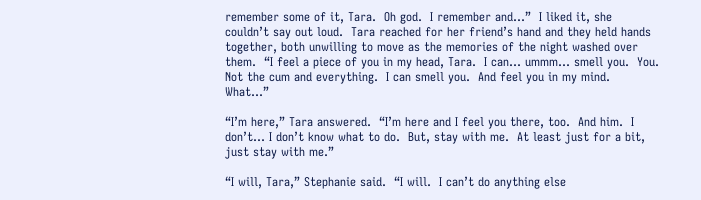remember some of it, Tara.  Oh god.  I remember and…”  I liked it, she couldn’t say out loud.  Tara reached for her friend’s hand and they held hands together, both unwilling to move as the memories of the night washed over them.  “I feel a piece of you in my head, Tara.  I can… ummm… smell you.  You.  Not the cum and everything.  I can smell you.  And feel you in my mind.  What…”

“I’m here,” Tara answered.  “I’m here and I feel you there, too.  And him.  I don’t… I don’t know what to do.  But, stay with me.  At least just for a bit, just stay with me.”

“I will, Tara,” Stephanie said.  “I will.  I can’t do anything else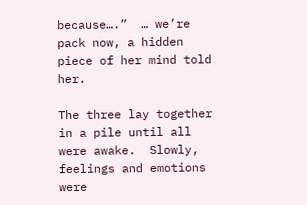because….”  … we’re pack now, a hidden piece of her mind told her.

The three lay together in a pile until all were awake.  Slowly, feelings and emotions were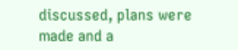discussed, plans were made and a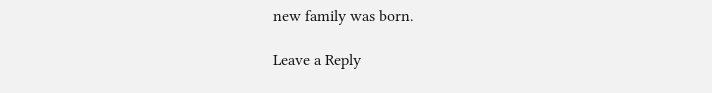new family was born.

Leave a Reply